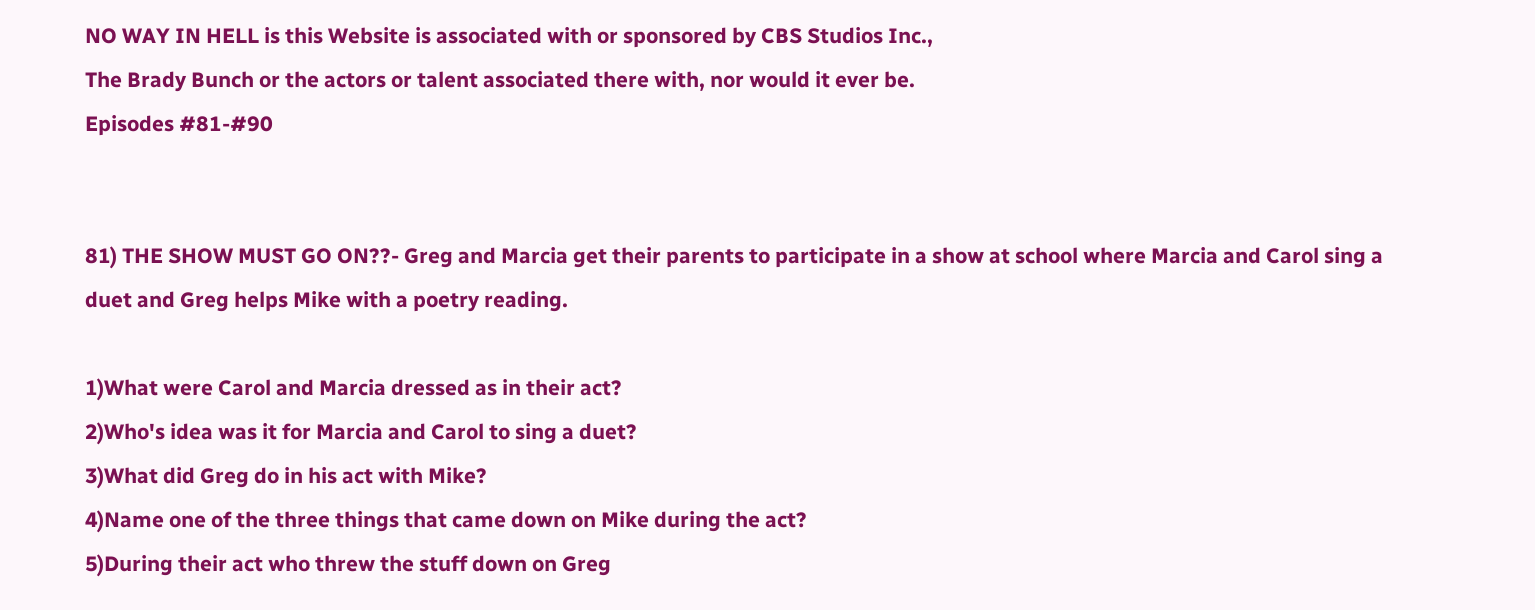NO WAY IN HELL is this Website is associated with or sponsored by CBS Studios Inc.,
The Brady Bunch or the actors or talent associated there with, nor would it ever be.
Episodes #81-#90


81) THE SHOW MUST GO ON??- Greg and Marcia get their parents to participate in a show at school where Marcia and Carol sing a duet and Greg helps Mike with a poetry reading.

1)What were Carol and Marcia dressed as in their act?
2)Who's idea was it for Marcia and Carol to sing a duet?
3)What did Greg do in his act with Mike?
4)Name one of the three things that came down on Mike during the act?
5)During their act who threw the stuff down on Greg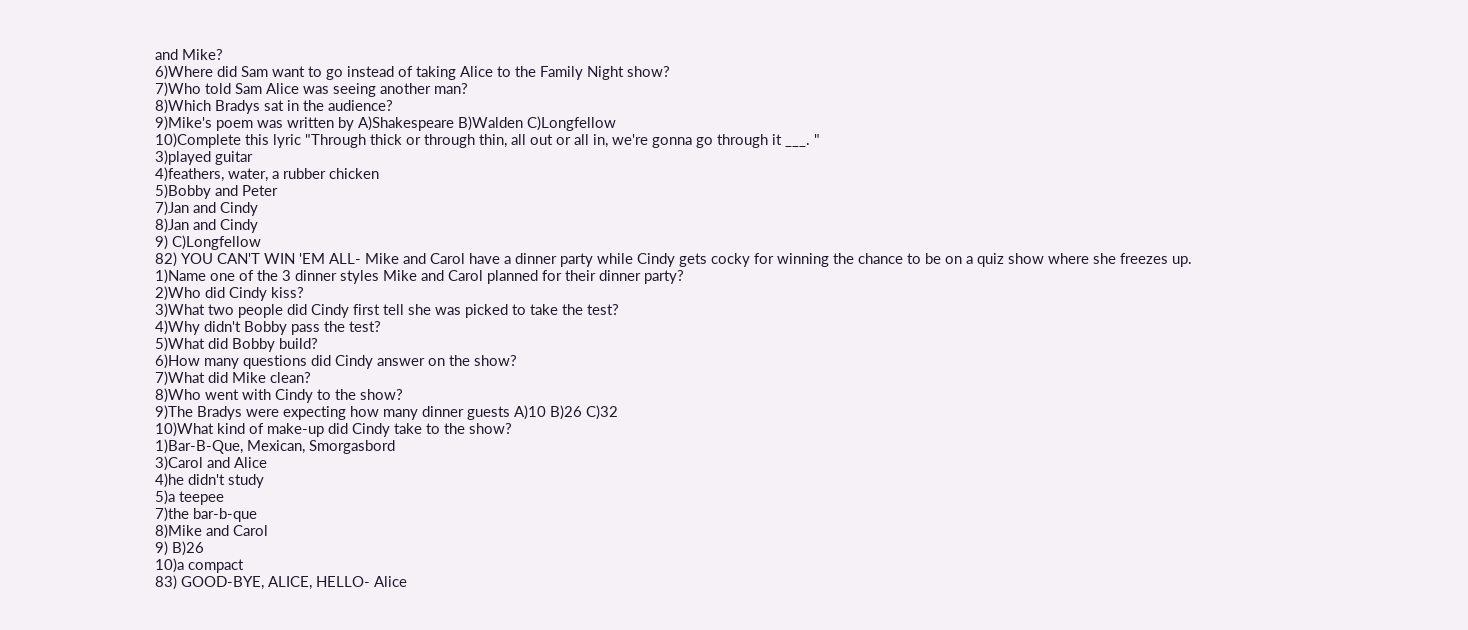and Mike?
6)Where did Sam want to go instead of taking Alice to the Family Night show?
7)Who told Sam Alice was seeing another man?
8)Which Bradys sat in the audience?
9)Mike's poem was written by A)Shakespeare B)Walden C)Longfellow
10)Complete this lyric "Through thick or through thin, all out or all in, we're gonna go through it ___. "
3)played guitar
4)feathers, water, a rubber chicken
5)Bobby and Peter
7)Jan and Cindy
8)Jan and Cindy
9) C)Longfellow
82) YOU CAN'T WIN 'EM ALL- Mike and Carol have a dinner party while Cindy gets cocky for winning the chance to be on a quiz show where she freezes up.
1)Name one of the 3 dinner styles Mike and Carol planned for their dinner party?
2)Who did Cindy kiss?
3)What two people did Cindy first tell she was picked to take the test?
4)Why didn't Bobby pass the test?
5)What did Bobby build?
6)How many questions did Cindy answer on the show?
7)What did Mike clean?
8)Who went with Cindy to the show?
9)The Bradys were expecting how many dinner guests A)10 B)26 C)32
10)What kind of make-up did Cindy take to the show?
1)Bar-B-Que, Mexican, Smorgasbord
3)Carol and Alice
4)he didn't study
5)a teepee
7)the bar-b-que
8)Mike and Carol
9) B)26
10)a compact
83) GOOD-BYE, ALICE, HELLO- Alice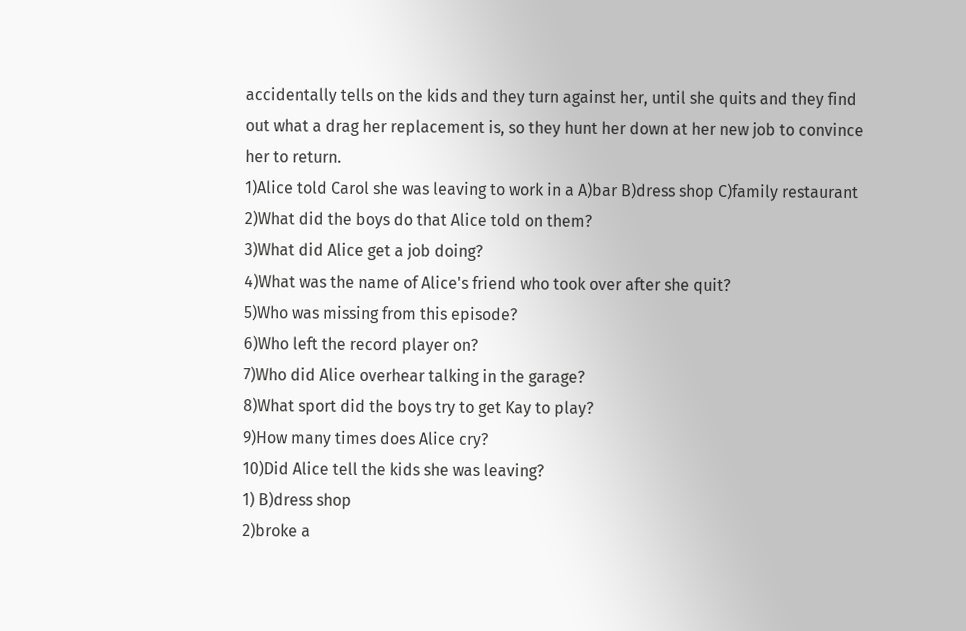accidentally tells on the kids and they turn against her, until she quits and they find out what a drag her replacement is, so they hunt her down at her new job to convince her to return.
1)Alice told Carol she was leaving to work in a A)bar B)dress shop C)family restaurant
2)What did the boys do that Alice told on them?
3)What did Alice get a job doing?
4)What was the name of Alice's friend who took over after she quit?
5)Who was missing from this episode?
6)Who left the record player on?
7)Who did Alice overhear talking in the garage?
8)What sport did the boys try to get Kay to play?
9)How many times does Alice cry?
10)Did Alice tell the kids she was leaving?
1) B)dress shop
2)broke a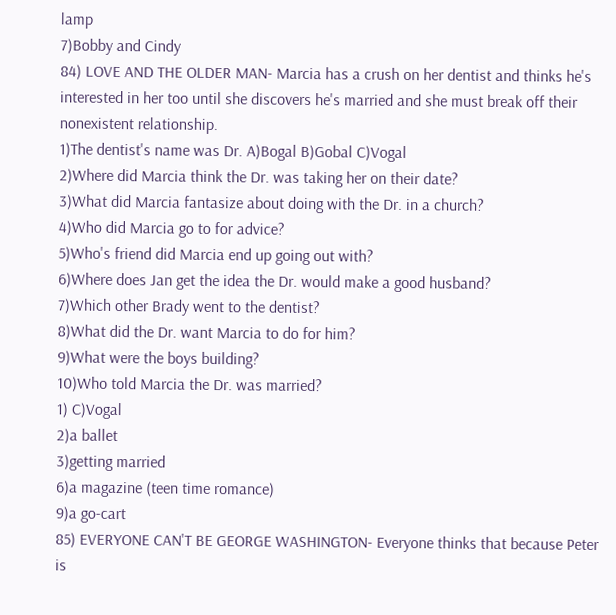lamp
7)Bobby and Cindy
84) LOVE AND THE OLDER MAN- Marcia has a crush on her dentist and thinks he's interested in her too until she discovers he's married and she must break off their nonexistent relationship.
1)The dentist's name was Dr. A)Bogal B)Gobal C)Vogal
2)Where did Marcia think the Dr. was taking her on their date?
3)What did Marcia fantasize about doing with the Dr. in a church?
4)Who did Marcia go to for advice?
5)Who's friend did Marcia end up going out with?
6)Where does Jan get the idea the Dr. would make a good husband?
7)Which other Brady went to the dentist?
8)What did the Dr. want Marcia to do for him?
9)What were the boys building?
10)Who told Marcia the Dr. was married?
1) C)Vogal
2)a ballet
3)getting married
6)a magazine (teen time romance)
9)a go-cart
85) EVERYONE CAN'T BE GEORGE WASHINGTON- Everyone thinks that because Peter is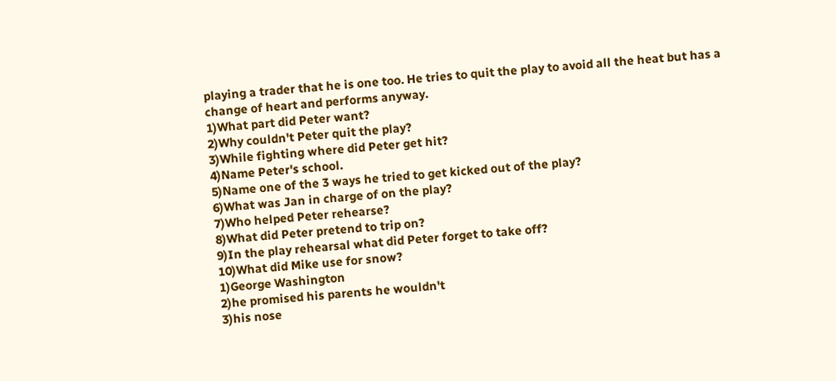playing a trader that he is one too. He tries to quit the play to avoid all the heat but has a change of heart and performs anyway.
1)What part did Peter want?
2)Why couldn't Peter quit the play?
3)While fighting where did Peter get hit?
4)Name Peter's school.
5)Name one of the 3 ways he tried to get kicked out of the play?
6)What was Jan in charge of on the play?
7)Who helped Peter rehearse?
8)What did Peter pretend to trip on?
9)In the play rehearsal what did Peter forget to take off?
10)What did Mike use for snow?
1)George Washington
2)he promised his parents he wouldn't
3)his nose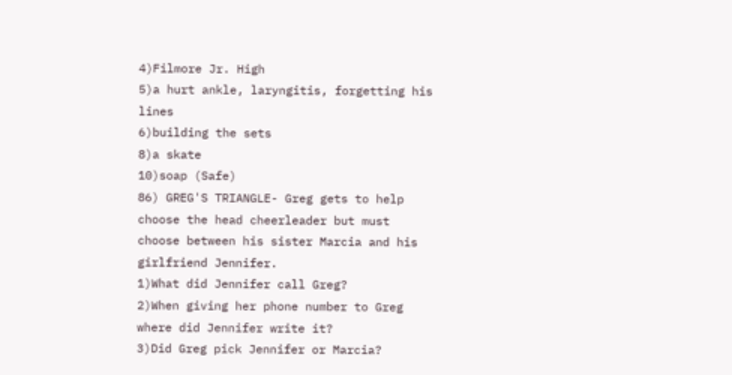4)Filmore Jr. High
5)a hurt ankle, laryngitis, forgetting his lines
6)building the sets
8)a skate
10)soap (Safe)
86) GREG'S TRIANGLE- Greg gets to help choose the head cheerleader but must choose between his sister Marcia and his girlfriend Jennifer.
1)What did Jennifer call Greg?
2)When giving her phone number to Greg where did Jennifer write it?
3)Did Greg pick Jennifer or Marcia?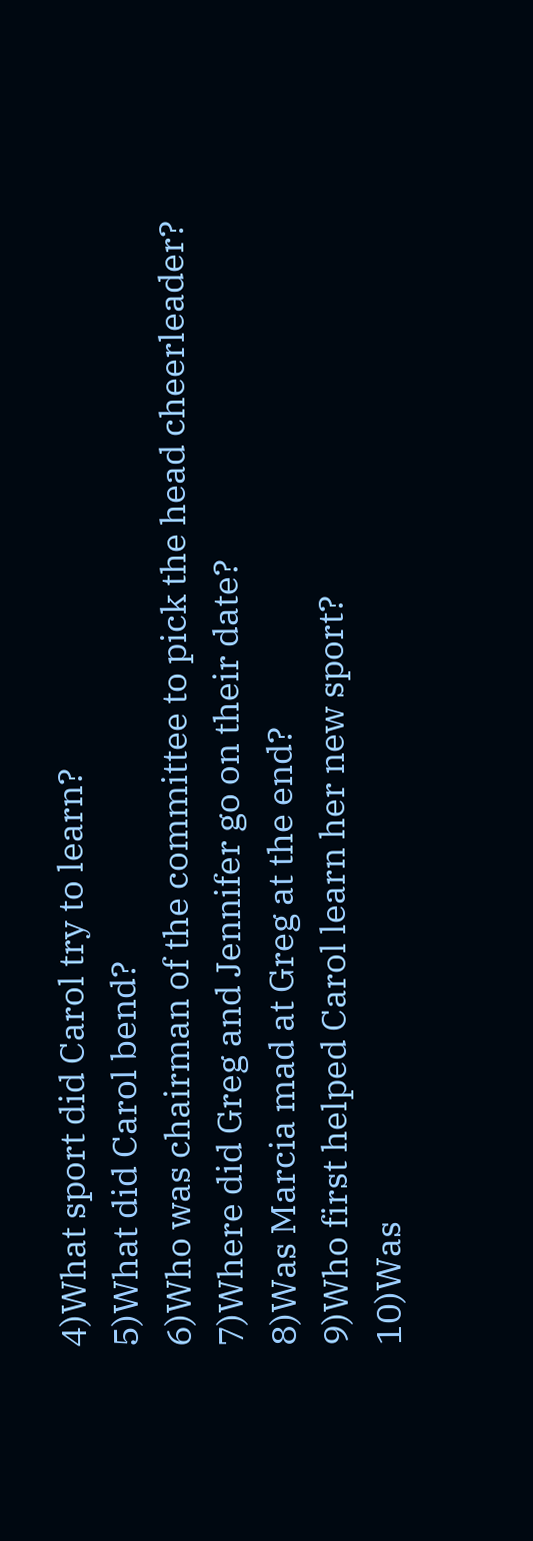4)What sport did Carol try to learn?
5)What did Carol bend?
6)Who was chairman of the committee to pick the head cheerleader?
7)Where did Greg and Jennifer go on their date?
8)Was Marcia mad at Greg at the end?
9)Who first helped Carol learn her new sport?
10)Was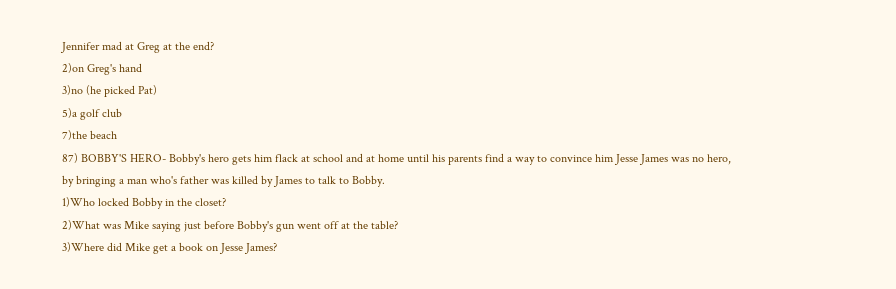Jennifer mad at Greg at the end?
2)on Greg's hand
3)no (he picked Pat)
5)a golf club
7)the beach
87) BOBBY'S HERO- Bobby's hero gets him flack at school and at home until his parents find a way to convince him Jesse James was no hero, by bringing a man who's father was killed by James to talk to Bobby.
1)Who locked Bobby in the closet?
2)What was Mike saying just before Bobby's gun went off at the table?
3)Where did Mike get a book on Jesse James?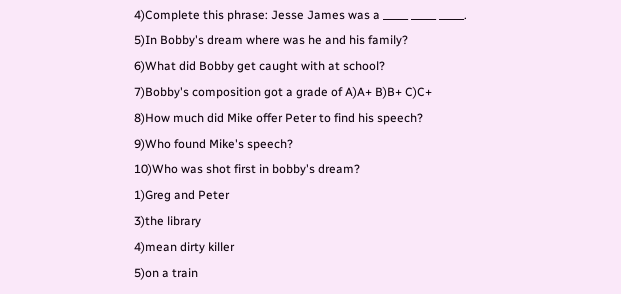4)Complete this phrase: Jesse James was a _____ _____ _____.
5)In Bobby's dream where was he and his family?
6)What did Bobby get caught with at school?
7)Bobby's composition got a grade of A)A+ B)B+ C)C+
8)How much did Mike offer Peter to find his speech?
9)Who found Mike's speech?
10)Who was shot first in bobby's dream?
1)Greg and Peter
3)the library
4)mean dirty killer
5)on a train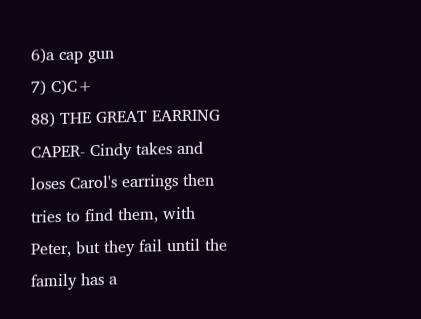6)a cap gun
7) C)C+
88) THE GREAT EARRING CAPER- Cindy takes and loses Carol's earrings then tries to find them, with Peter, but they fail until the family has a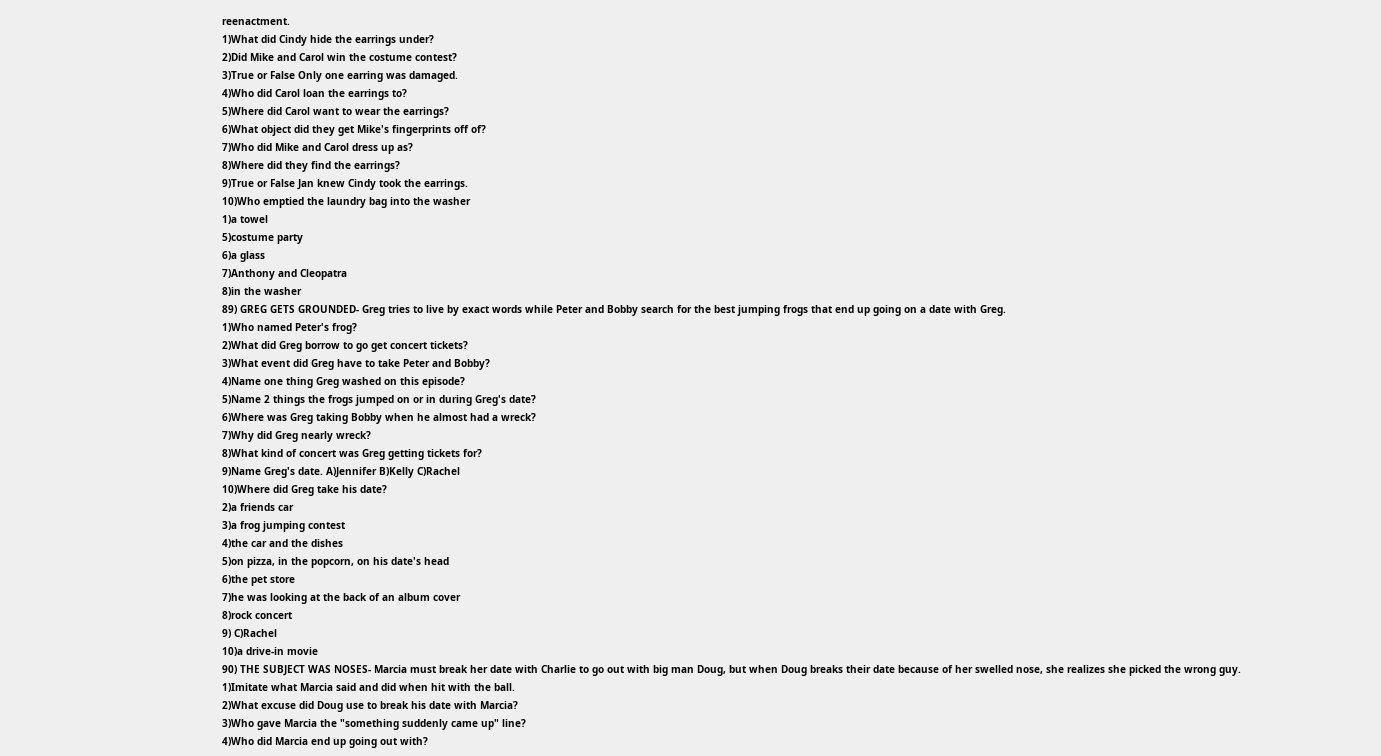reenactment.
1)What did Cindy hide the earrings under?
2)Did Mike and Carol win the costume contest?
3)True or False Only one earring was damaged.
4)Who did Carol loan the earrings to?
5)Where did Carol want to wear the earrings?
6)What object did they get Mike's fingerprints off of?
7)Who did Mike and Carol dress up as?
8)Where did they find the earrings?
9)True or False Jan knew Cindy took the earrings.
10)Who emptied the laundry bag into the washer
1)a towel
5)costume party
6)a glass
7)Anthony and Cleopatra
8)in the washer
89) GREG GETS GROUNDED- Greg tries to live by exact words while Peter and Bobby search for the best jumping frogs that end up going on a date with Greg.
1)Who named Peter's frog?
2)What did Greg borrow to go get concert tickets?
3)What event did Greg have to take Peter and Bobby?
4)Name one thing Greg washed on this episode?
5)Name 2 things the frogs jumped on or in during Greg's date?
6)Where was Greg taking Bobby when he almost had a wreck?
7)Why did Greg nearly wreck?
8)What kind of concert was Greg getting tickets for?
9)Name Greg's date. A)Jennifer B)Kelly C)Rachel
10)Where did Greg take his date?
2)a friends car
3)a frog jumping contest
4)the car and the dishes
5)on pizza, in the popcorn, on his date's head
6)the pet store
7)he was looking at the back of an album cover
8)rock concert
9) C)Rachel
10)a drive-in movie
90) THE SUBJECT WAS NOSES- Marcia must break her date with Charlie to go out with big man Doug, but when Doug breaks their date because of her swelled nose, she realizes she picked the wrong guy.
1)Imitate what Marcia said and did when hit with the ball.
2)What excuse did Doug use to break his date with Marcia?
3)Who gave Marcia the "something suddenly came up" line?
4)Who did Marcia end up going out with?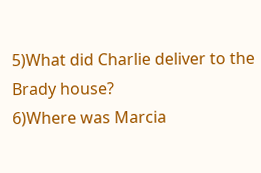5)What did Charlie deliver to the Brady house?
6)Where was Marcia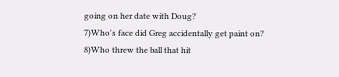going on her date with Doug?
7)Who's face did Greg accidentally get paint on?
8)Who threw the ball that hit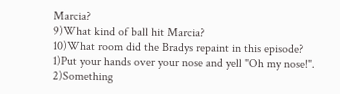Marcia?
9)What kind of ball hit Marcia?
10)What room did the Bradys repaint in this episode?
1)Put your hands over your nose and yell "Oh my nose!".
2)Something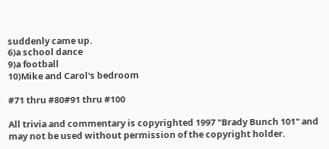suddenly came up.
6)a school dance
9)a football
10)Mike and Carol's bedroom

#71 thru #80#91 thru #100

All trivia and commentary is copyrighted 1997 "Brady Bunch 101" and may not be used without permission of the copyright holder.